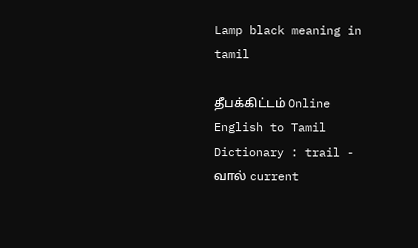Lamp black meaning in tamil

தீபக்கிட்டம் Online English to Tamil Dictionary : trail - வால் current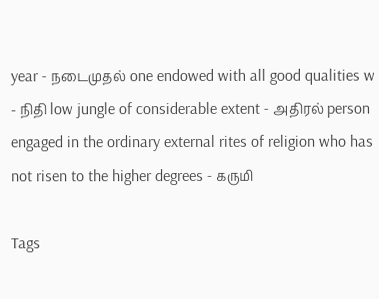year - நடைமுதல் one endowed with all good qualities w - நிதி low jungle of considerable extent - அதிரல் person engaged in the ordinary external rites of religion who has not risen to the higher degrees - கருமி

Tags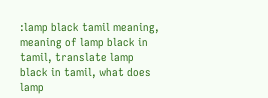:lamp black tamil meaning, meaning of lamp black in tamil, translate lamp black in tamil, what does lamp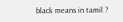black means in tamil ?